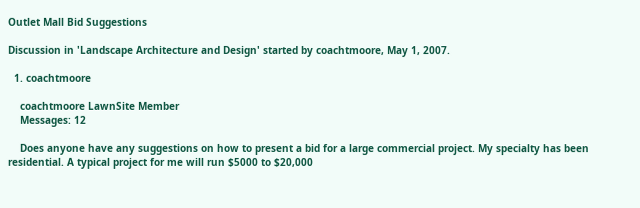Outlet Mall Bid Suggestions

Discussion in 'Landscape Architecture and Design' started by coachtmoore, May 1, 2007.

  1. coachtmoore

    coachtmoore LawnSite Member
    Messages: 12

    Does anyone have any suggestions on how to present a bid for a large commercial project. My specialty has been residential. A typical project for me will run $5000 to $20,000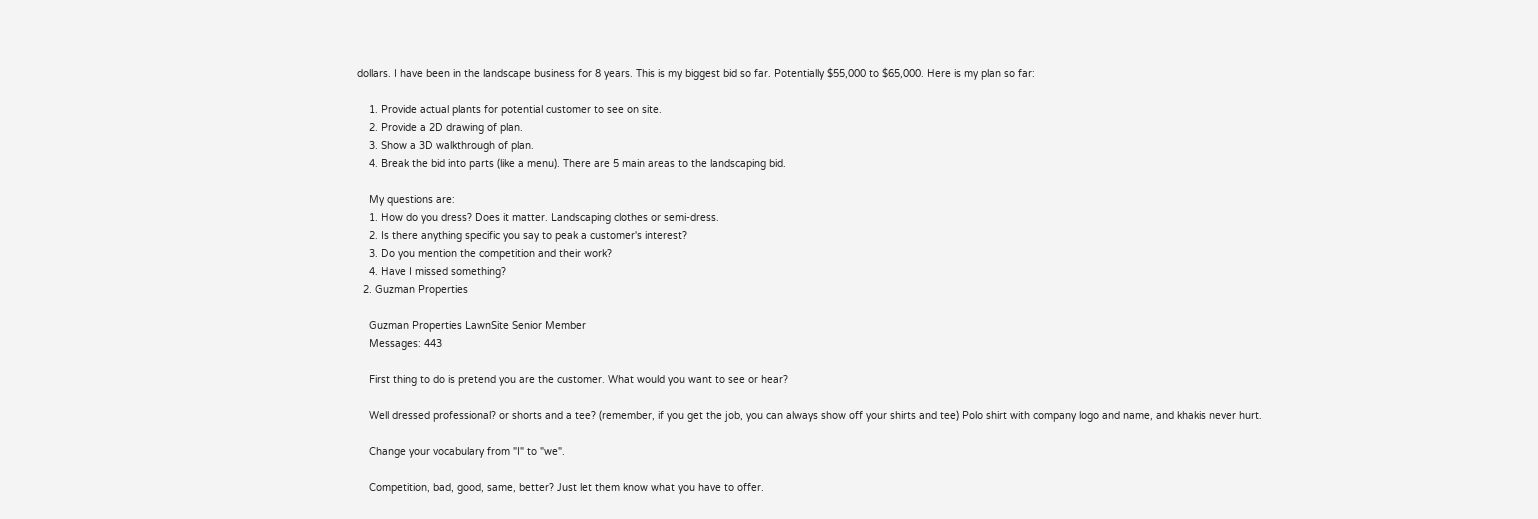dollars. I have been in the landscape business for 8 years. This is my biggest bid so far. Potentially $55,000 to $65,000. Here is my plan so far:

    1. Provide actual plants for potential customer to see on site.
    2. Provide a 2D drawing of plan.
    3. Show a 3D walkthrough of plan.
    4. Break the bid into parts (like a menu). There are 5 main areas to the landscaping bid.

    My questions are:
    1. How do you dress? Does it matter. Landscaping clothes or semi-dress.
    2. Is there anything specific you say to peak a customer's interest?
    3. Do you mention the competition and their work?
    4. Have I missed something?
  2. Guzman Properties

    Guzman Properties LawnSite Senior Member
    Messages: 443

    First thing to do is pretend you are the customer. What would you want to see or hear?

    Well dressed professional? or shorts and a tee? (remember, if you get the job, you can always show off your shirts and tee) Polo shirt with company logo and name, and khakis never hurt.

    Change your vocabulary from "I" to "we".

    Competition, bad, good, same, better? Just let them know what you have to offer.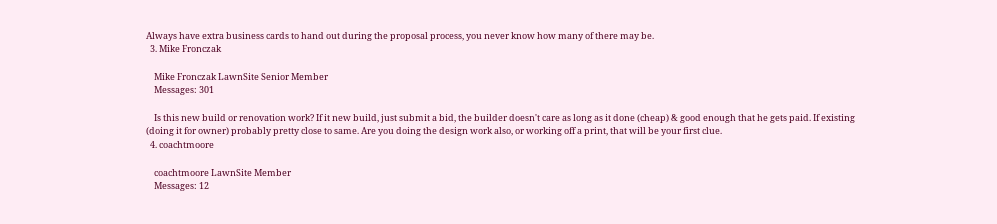Always have extra business cards to hand out during the proposal process, you never know how many of there may be.
  3. Mike Fronczak

    Mike Fronczak LawnSite Senior Member
    Messages: 301

    Is this new build or renovation work? If it new build, just submit a bid, the builder doesn't care as long as it done (cheap) & good enough that he gets paid. If existing (doing it for owner) probably pretty close to same. Are you doing the design work also, or working off a print, that will be your first clue.
  4. coachtmoore

    coachtmoore LawnSite Member
    Messages: 12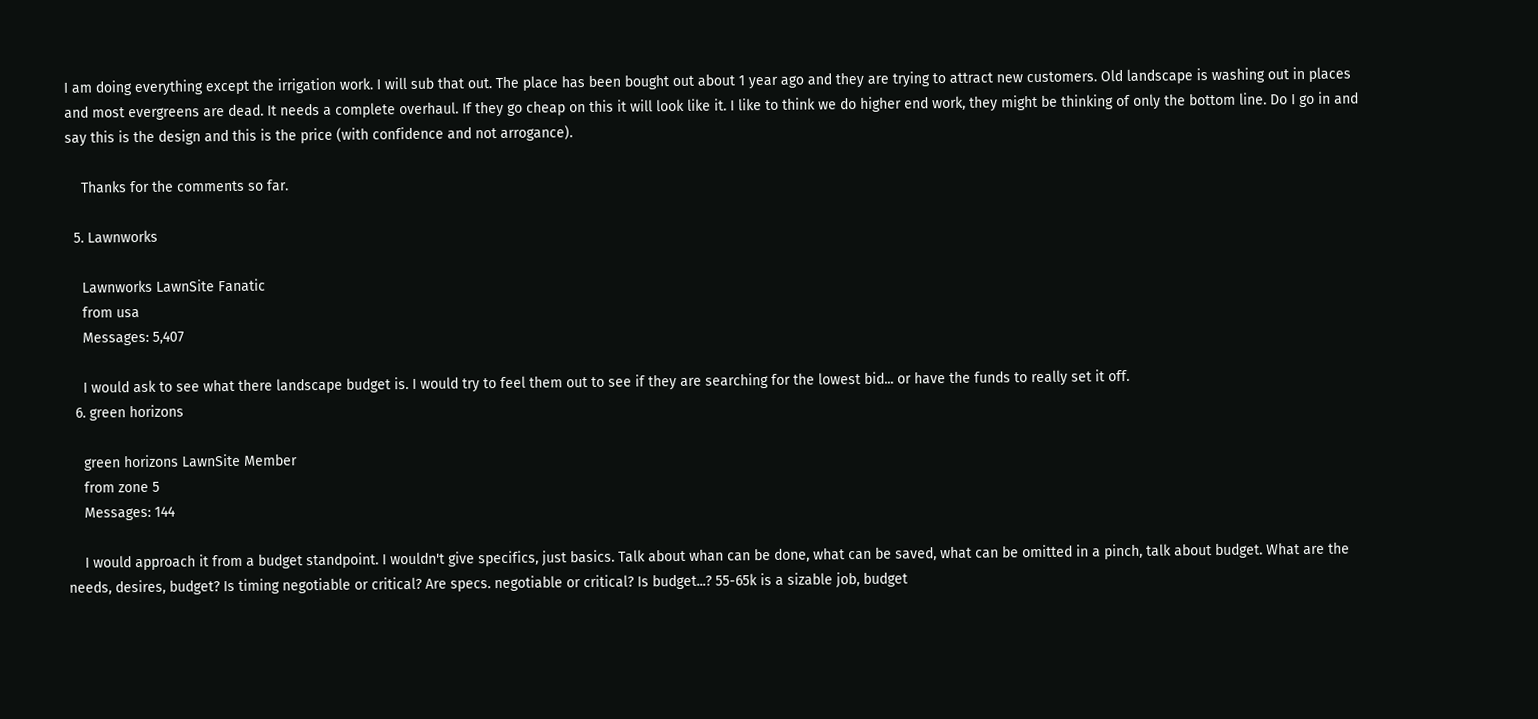I am doing everything except the irrigation work. I will sub that out. The place has been bought out about 1 year ago and they are trying to attract new customers. Old landscape is washing out in places and most evergreens are dead. It needs a complete overhaul. If they go cheap on this it will look like it. I like to think we do higher end work, they might be thinking of only the bottom line. Do I go in and say this is the design and this is the price (with confidence and not arrogance).

    Thanks for the comments so far.

  5. Lawnworks

    Lawnworks LawnSite Fanatic
    from usa
    Messages: 5,407

    I would ask to see what there landscape budget is. I would try to feel them out to see if they are searching for the lowest bid... or have the funds to really set it off.
  6. green horizons

    green horizons LawnSite Member
    from zone 5
    Messages: 144

    I would approach it from a budget standpoint. I wouldn't give specifics, just basics. Talk about whan can be done, what can be saved, what can be omitted in a pinch, talk about budget. What are the needs, desires, budget? Is timing negotiable or critical? Are specs. negotiable or critical? Is budget...? 55-65k is a sizable job, budget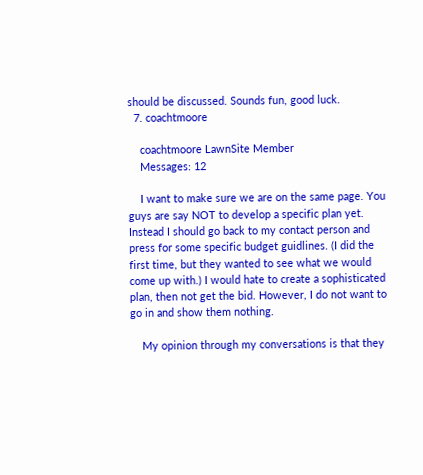should be discussed. Sounds fun, good luck.
  7. coachtmoore

    coachtmoore LawnSite Member
    Messages: 12

    I want to make sure we are on the same page. You guys are say NOT to develop a specific plan yet. Instead I should go back to my contact person and press for some specific budget guidlines. (I did the first time, but they wanted to see what we would come up with.) I would hate to create a sophisticated plan, then not get the bid. However, I do not want to go in and show them nothing.

    My opinion through my conversations is that they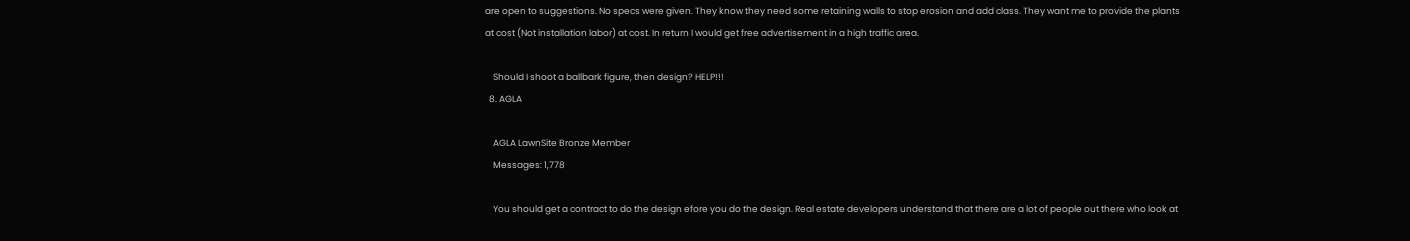are open to suggestions. No specs were given. They know they need some retaining walls to stop erosion and add class. They want me to provide the plants at cost (Not installation labor) at cost. In return I would get free advertisement in a high traffic area.

    Should I shoot a ballbark figure, then design? HELP!!!
  8. AGLA

    AGLA LawnSite Bronze Member
    Messages: 1,778

    You should get a contract to do the design efore you do the design. Real estate developers understand that there are a lot of people out there who look at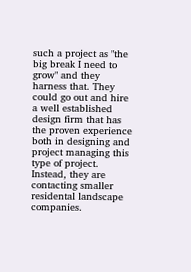such a project as "the big break I need to grow" and they harness that. They could go out and hire a well established design firm that has the proven experience both in designing and project managing this type of project. Instead, they are contacting smaller residental landscape companies.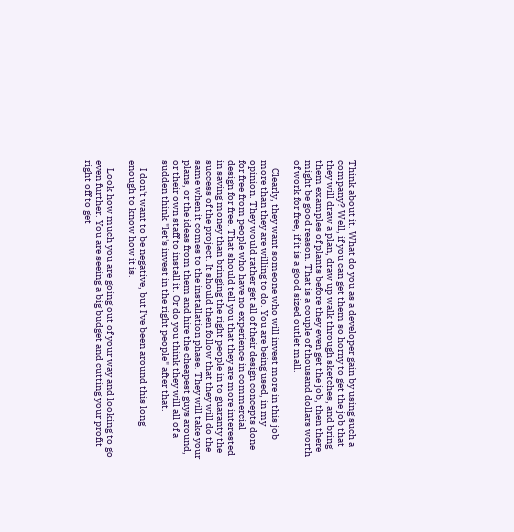Think about it. What do you as a developer gain by using such a company? Well, if you can get them so horny to get the job that they will draw a plan, draw up walk through sketches, and bring them examples of plants before they even get the job, then there might be good reason. That is a couple of thousand dollars worth of work for free, if it is a good sized outlet mall.

    Clearly, they want someone who will invest more in this job more than they are willing to do. You are being used, in my opinion. They would rather get all of their design concepts done for free from people who have no experience in commercial design for free. That should tell you that they are more interested in saving money than bringing the right people in to guaranty the success of the project. It should then follow that they will do the same when it comes to the installation phase. They will take your plans, or the ideas from them and hire the cheapest guys around, or their own staff to install it. Or do you think they will all of a sudden think "let's invest in the right people" after that.

    I don't want to be negative, but I've been around this long enough to know how it is.

    Look how much you are going out of your way and looking to go even further. You are seeing a big budget and cutting your profit right off to get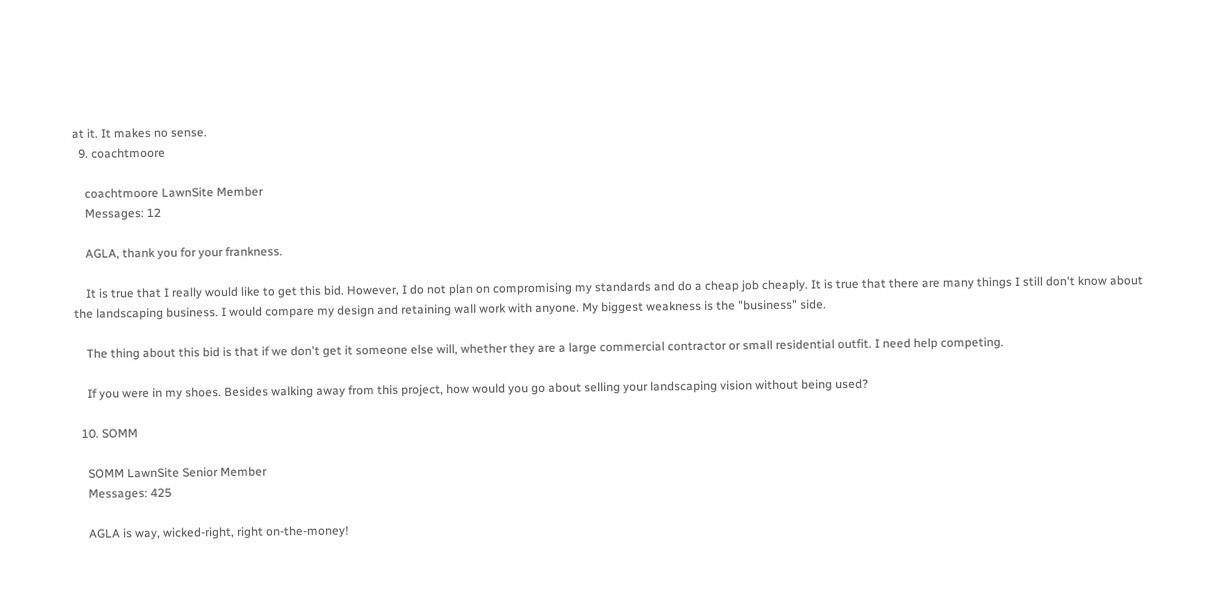at it. It makes no sense.
  9. coachtmoore

    coachtmoore LawnSite Member
    Messages: 12

    AGLA, thank you for your frankness.

    It is true that I really would like to get this bid. However, I do not plan on compromising my standards and do a cheap job cheaply. It is true that there are many things I still don't know about the landscaping business. I would compare my design and retaining wall work with anyone. My biggest weakness is the "business" side.

    The thing about this bid is that if we don't get it someone else will, whether they are a large commercial contractor or small residential outfit. I need help competing.

    If you were in my shoes. Besides walking away from this project, how would you go about selling your landscaping vision without being used?

  10. SOMM

    SOMM LawnSite Senior Member
    Messages: 425

    AGLA is way, wicked-right, right on-the-money!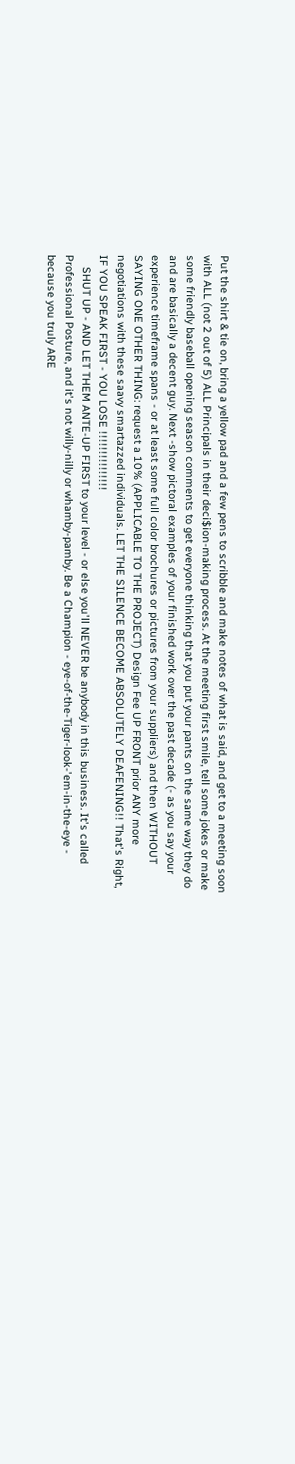Put the shirt & tie on, bring a yellow pad and a few pens to scribble and make notes of what is said, and get to a meeting soon with ALL (not 2 out of 5) ALL Principals in their deci$ion-making process. At the meeting first smile, tell some jokes or make some friendly baseball opening season comments to get everyone thinking that you put your pants on the same way they do and are basically a decent guy. Next -show pictoral examples of your finished work over the past decade (- as you say your experience timeframe spans - or at least some full color brochures or pictures from your suppliers) and then WITHOUT SAYING ONE OTHER THING: request a 10% (APPLICABLE TO THE PROJECT) Design Fee UP FRONT prior ANY more negotiations with these saavy smartazzed individuals. LET THE SILENCE BECOME ABSOLUTELY DEAFENING!! That's Right, IF YOU SPEAK FIRST - YOU LOSE !!!!!!!!!!!!!!!
    SHUT UP - AND LET THEM ANTE-UP FIRST to your level - or else you'll NEVER be anybody in this business. It's called Professional Posture, and it's not willy-nilly or whamby-pamby. Be a Champion - eye-of-the-Tiger-look-'em-in-the-eye - because you truly ARE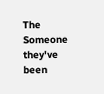The Someone they've been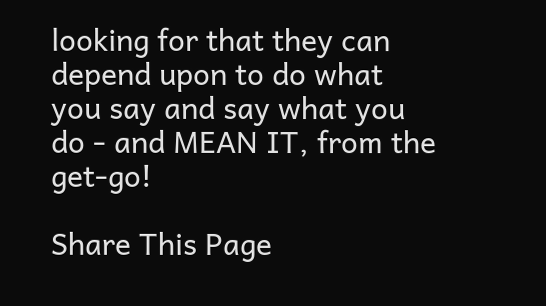looking for that they can depend upon to do what you say and say what you do - and MEAN IT, from the get-go!

Share This Page